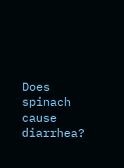Does spinach cause diarrhea?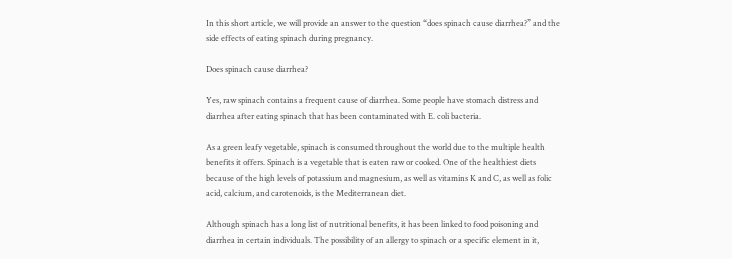In this short article, we will provide an answer to the question “does spinach cause diarrhea?” and the side effects of eating spinach during pregnancy.

Does spinach cause diarrhea?

Yes, raw spinach contains a frequent cause of diarrhea. Some people have stomach distress and diarrhea after eating spinach that has been contaminated with E. coli bacteria.

As a green leafy vegetable, spinach is consumed throughout the world due to the multiple health benefits it offers. Spinach is a vegetable that is eaten raw or cooked. One of the healthiest diets because of the high levels of potassium and magnesium, as well as vitamins K and C, as well as folic acid, calcium, and carotenoids, is the Mediterranean diet.

Although spinach has a long list of nutritional benefits, it has been linked to food poisoning and diarrhea in certain individuals. The possibility of an allergy to spinach or a specific element in it,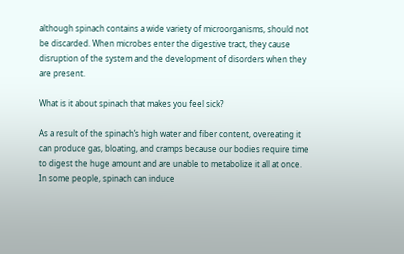although spinach contains a wide variety of microorganisms, should not be discarded. When microbes enter the digestive tract, they cause disruption of the system and the development of disorders when they are present.

What is it about spinach that makes you feel sick?

As a result of the spinach’s high water and fiber content, overeating it can produce gas, bloating, and cramps because our bodies require time to digest the huge amount and are unable to metabolize it all at once. In some people, spinach can induce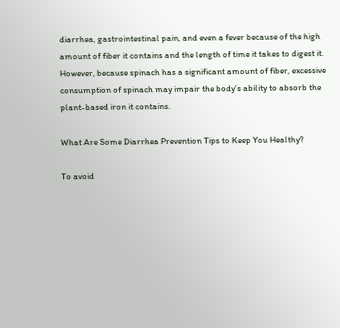diarrhea, gastrointestinal pain, and even a fever because of the high amount of fiber it contains and the length of time it takes to digest it. However, because spinach has a significant amount of fiber, excessive consumption of spinach may impair the body’s ability to absorb the plant-based iron it contains.

What Are Some Diarrhea Prevention Tips to Keep You Healthy?

To avoid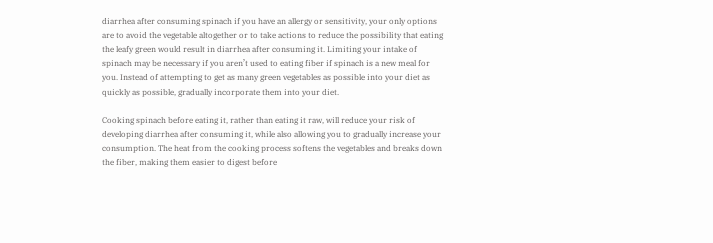diarrhea after consuming spinach if you have an allergy or sensitivity, your only options are to avoid the vegetable altogether or to take actions to reduce the possibility that eating the leafy green would result in diarrhea after consuming it. Limiting your intake of spinach may be necessary if you aren’t used to eating fiber if spinach is a new meal for you. Instead of attempting to get as many green vegetables as possible into your diet as quickly as possible, gradually incorporate them into your diet.

Cooking spinach before eating it, rather than eating it raw, will reduce your risk of developing diarrhea after consuming it, while also allowing you to gradually increase your consumption. The heat from the cooking process softens the vegetables and breaks down the fiber, making them easier to digest before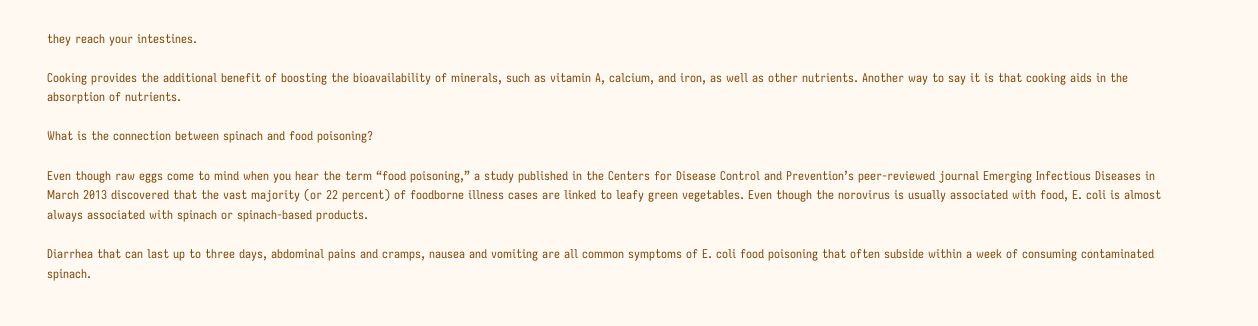they reach your intestines.

Cooking provides the additional benefit of boosting the bioavailability of minerals, such as vitamin A, calcium, and iron, as well as other nutrients. Another way to say it is that cooking aids in the absorption of nutrients.

What is the connection between spinach and food poisoning?

Even though raw eggs come to mind when you hear the term “food poisoning,” a study published in the Centers for Disease Control and Prevention’s peer-reviewed journal Emerging Infectious Diseases in March 2013 discovered that the vast majority (or 22 percent) of foodborne illness cases are linked to leafy green vegetables. Even though the norovirus is usually associated with food, E. coli is almost always associated with spinach or spinach-based products.

Diarrhea that can last up to three days, abdominal pains and cramps, nausea and vomiting are all common symptoms of E. coli food poisoning that often subside within a week of consuming contaminated spinach.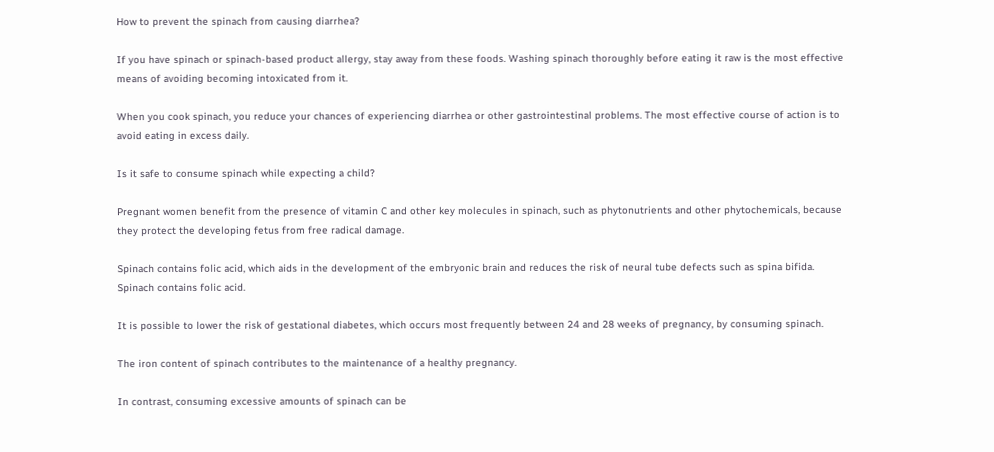How to prevent the spinach from causing diarrhea?

If you have spinach or spinach-based product allergy, stay away from these foods. Washing spinach thoroughly before eating it raw is the most effective means of avoiding becoming intoxicated from it.

When you cook spinach, you reduce your chances of experiencing diarrhea or other gastrointestinal problems. The most effective course of action is to avoid eating in excess daily.

Is it safe to consume spinach while expecting a child?

Pregnant women benefit from the presence of vitamin C and other key molecules in spinach, such as phytonutrients and other phytochemicals, because they protect the developing fetus from free radical damage.

Spinach contains folic acid, which aids in the development of the embryonic brain and reduces the risk of neural tube defects such as spina bifida. Spinach contains folic acid.

It is possible to lower the risk of gestational diabetes, which occurs most frequently between 24 and 28 weeks of pregnancy, by consuming spinach.

The iron content of spinach contributes to the maintenance of a healthy pregnancy.

In contrast, consuming excessive amounts of spinach can be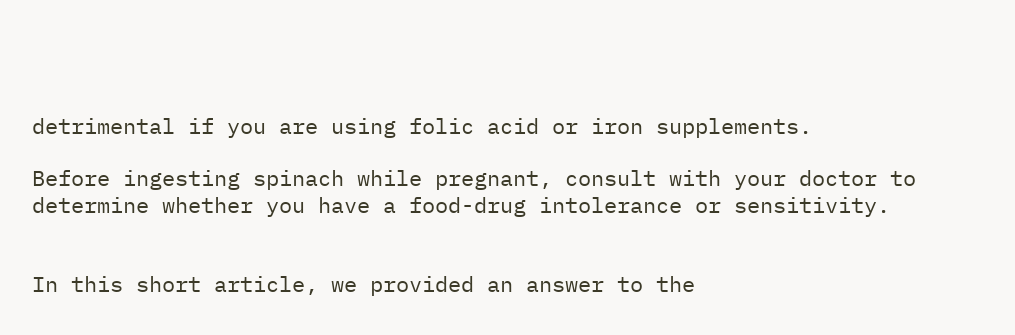detrimental if you are using folic acid or iron supplements.

Before ingesting spinach while pregnant, consult with your doctor to determine whether you have a food-drug intolerance or sensitivity.


In this short article, we provided an answer to the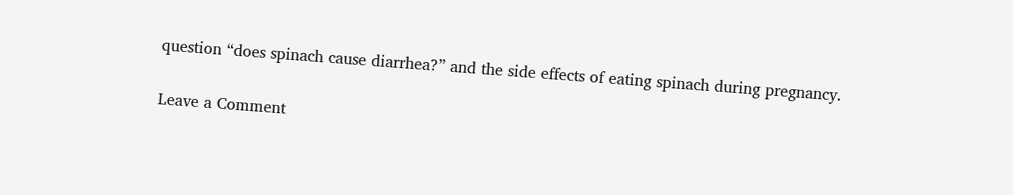question “does spinach cause diarrhea?” and the side effects of eating spinach during pregnancy.


Leave a Comment